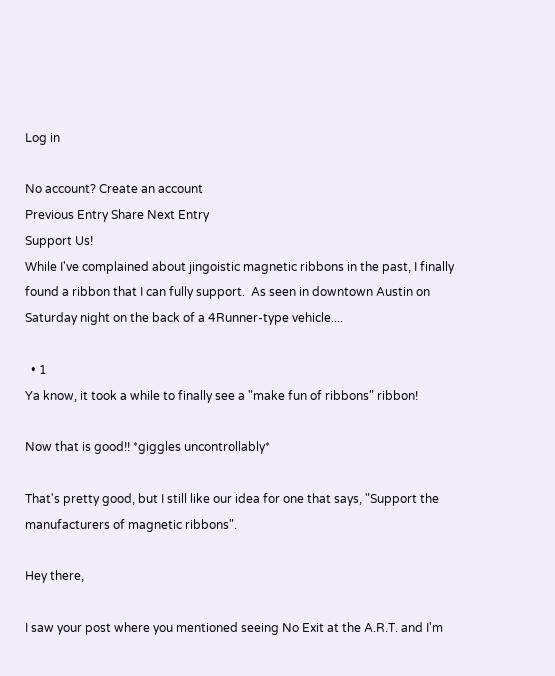Log in

No account? Create an account
Previous Entry Share Next Entry
Support Us!
While I've complained about jingoistic magnetic ribbons in the past, I finally found a ribbon that I can fully support.  As seen in downtown Austin on Saturday night on the back of a 4Runner-type vehicle....

  • 1
Ya know, it took a while to finally see a "make fun of ribbons" ribbon!

Now that is good!! *giggles uncontrollably*

That's pretty good, but I still like our idea for one that says, "Support the manufacturers of magnetic ribbons".

Hey there,

I saw your post where you mentioned seeing No Exit at the A.R.T. and I'm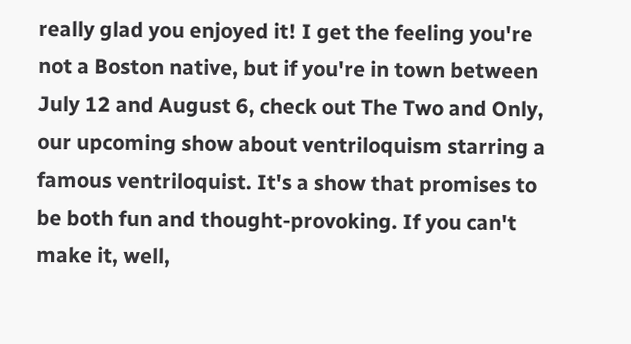really glad you enjoyed it! I get the feeling you're not a Boston native, but if you're in town between July 12 and August 6, check out The Two and Only, our upcoming show about ventriloquism starring a famous ventriloquist. It's a show that promises to be both fun and thought-provoking. If you can't make it, well,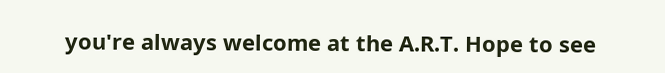you're always welcome at the A.R.T. Hope to see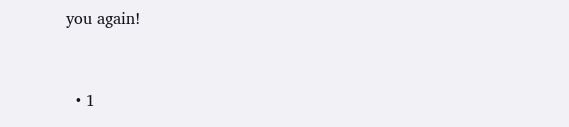you again!


  • 1